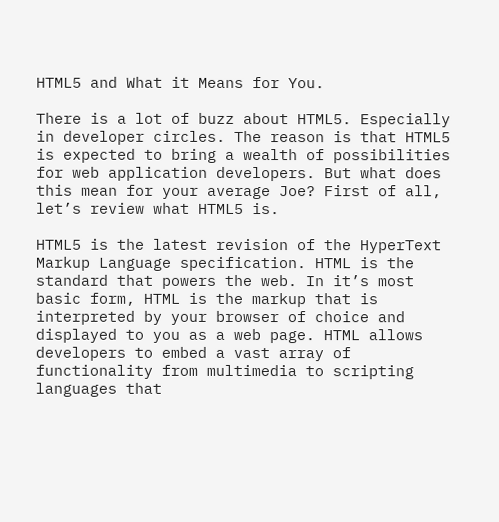HTML5 and What it Means for You.

There is a lot of buzz about HTML5. Especially in developer circles. The reason is that HTML5 is expected to bring a wealth of possibilities for web application developers. But what does this mean for your average Joe? First of all, let’s review what HTML5 is.

HTML5 is the latest revision of the HyperText Markup Language specification. HTML is the standard that powers the web. In it’s most basic form, HTML is the markup that is interpreted by your browser of choice and displayed to you as a web page. HTML allows developers to embed a vast array of functionality from multimedia to scripting languages that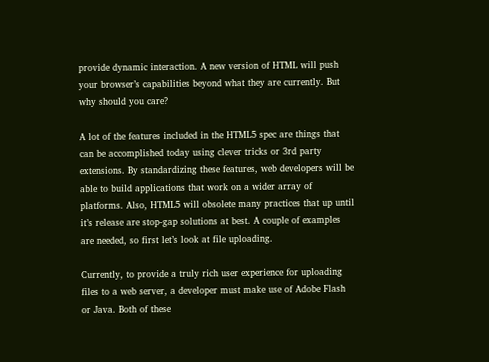provide dynamic interaction. A new version of HTML will push your browser’s capabilities beyond what they are currently. But why should you care?

A lot of the features included in the HTML5 spec are things that can be accomplished today using clever tricks or 3rd party extensions. By standardizing these features, web developers will be able to build applications that work on a wider array of platforms. Also, HTML5 will obsolete many practices that up until it’s release are stop-gap solutions at best. A couple of examples are needed, so first let’s look at file uploading.

Currently, to provide a truly rich user experience for uploading files to a web server, a developer must make use of Adobe Flash or Java. Both of these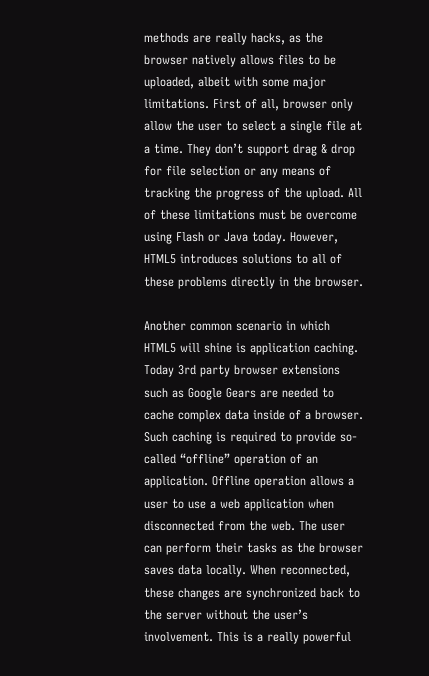methods are really hacks, as the browser natively allows files to be uploaded, albeit with some major limitations. First of all, browser only allow the user to select a single file at a time. They don’t support drag & drop for file selection or any means of tracking the progress of the upload. All of these limitations must be overcome using Flash or Java today. However, HTML5 introduces solutions to all of these problems directly in the browser.

Another common scenario in which HTML5 will shine is application caching. Today 3rd party browser extensions such as Google Gears are needed to cache complex data inside of a browser. Such caching is required to provide so-called “offline” operation of an application. Offline operation allows a user to use a web application when disconnected from the web. The user can perform their tasks as the browser saves data locally. When reconnected, these changes are synchronized back to the server without the user’s involvement. This is a really powerful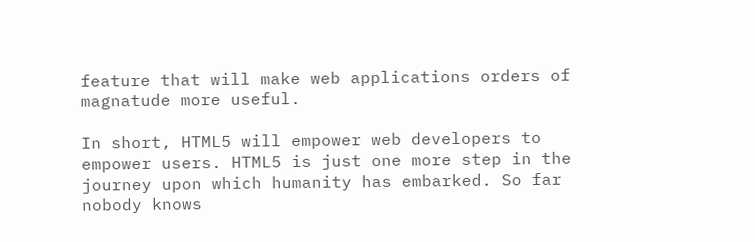feature that will make web applications orders of magnatude more useful.

In short, HTML5 will empower web developers to empower users. HTML5 is just one more step in the journey upon which humanity has embarked. So far nobody knows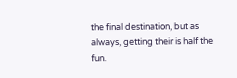the final destination, but as always, getting their is half the fun.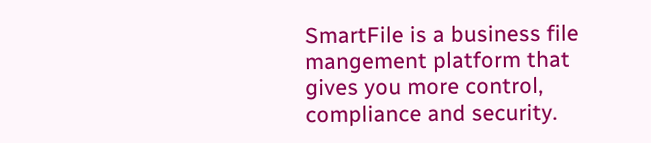SmartFile is a business file mangement platform that gives you more control, compliance and security.